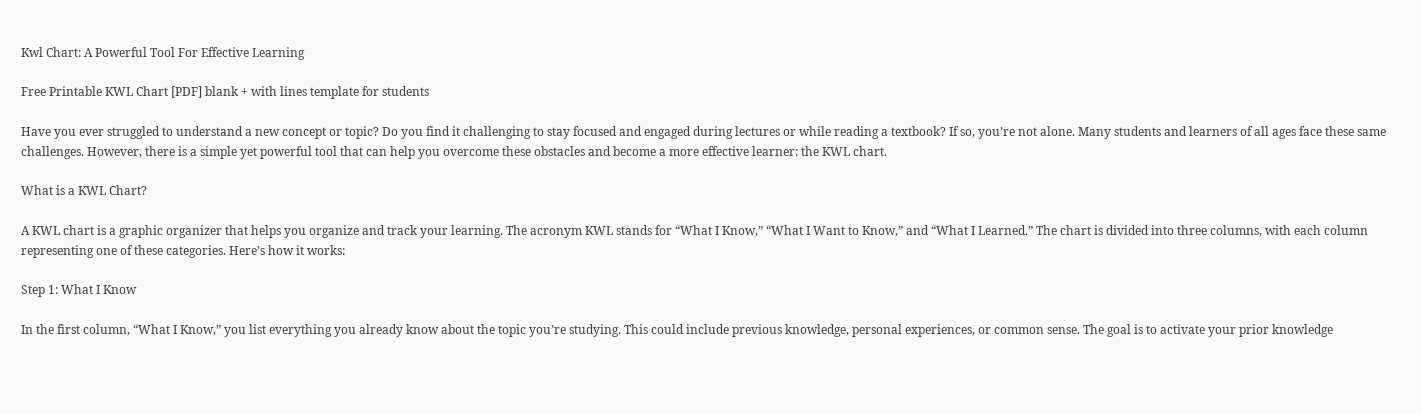Kwl Chart: A Powerful Tool For Effective Learning

Free Printable KWL Chart [PDF] blank + with lines template for students

Have you ever struggled to understand a new concept or topic? Do you find it challenging to stay focused and engaged during lectures or while reading a textbook? If so, you’re not alone. Many students and learners of all ages face these same challenges. However, there is a simple yet powerful tool that can help you overcome these obstacles and become a more effective learner: the KWL chart.

What is a KWL Chart?

A KWL chart is a graphic organizer that helps you organize and track your learning. The acronym KWL stands for “What I Know,” “What I Want to Know,” and “What I Learned.” The chart is divided into three columns, with each column representing one of these categories. Here’s how it works:

Step 1: What I Know

In the first column, “What I Know,” you list everything you already know about the topic you’re studying. This could include previous knowledge, personal experiences, or common sense. The goal is to activate your prior knowledge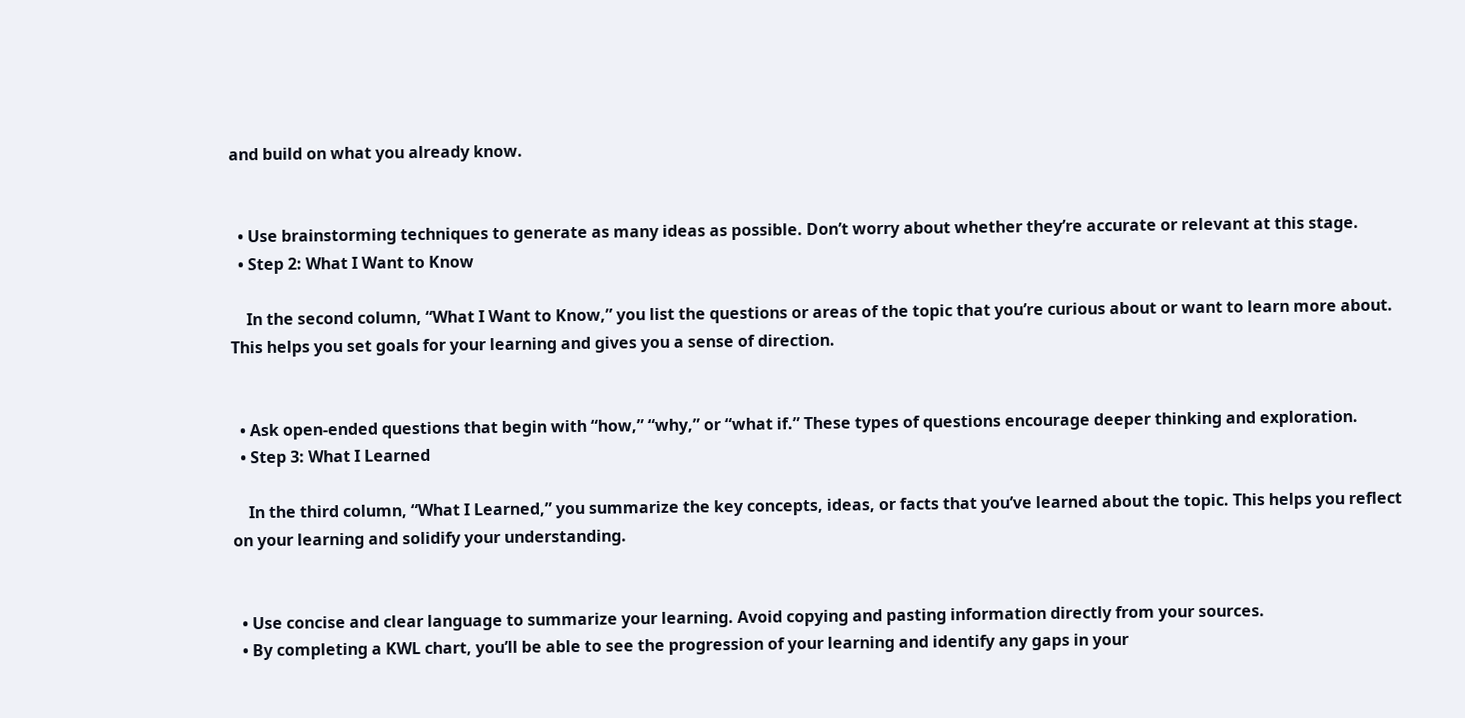and build on what you already know.


  • Use brainstorming techniques to generate as many ideas as possible. Don’t worry about whether they’re accurate or relevant at this stage.
  • Step 2: What I Want to Know

    In the second column, “What I Want to Know,” you list the questions or areas of the topic that you’re curious about or want to learn more about. This helps you set goals for your learning and gives you a sense of direction.


  • Ask open-ended questions that begin with “how,” “why,” or “what if.” These types of questions encourage deeper thinking and exploration.
  • Step 3: What I Learned

    In the third column, “What I Learned,” you summarize the key concepts, ideas, or facts that you’ve learned about the topic. This helps you reflect on your learning and solidify your understanding.


  • Use concise and clear language to summarize your learning. Avoid copying and pasting information directly from your sources.
  • By completing a KWL chart, you’ll be able to see the progression of your learning and identify any gaps in your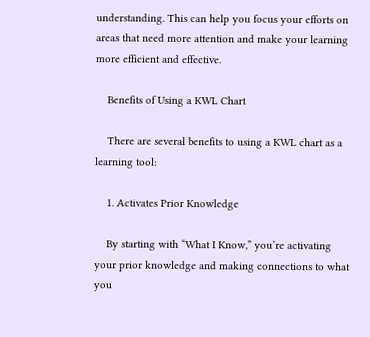understanding. This can help you focus your efforts on areas that need more attention and make your learning more efficient and effective.

    Benefits of Using a KWL Chart

    There are several benefits to using a KWL chart as a learning tool:

    1. Activates Prior Knowledge

    By starting with “What I Know,” you’re activating your prior knowledge and making connections to what you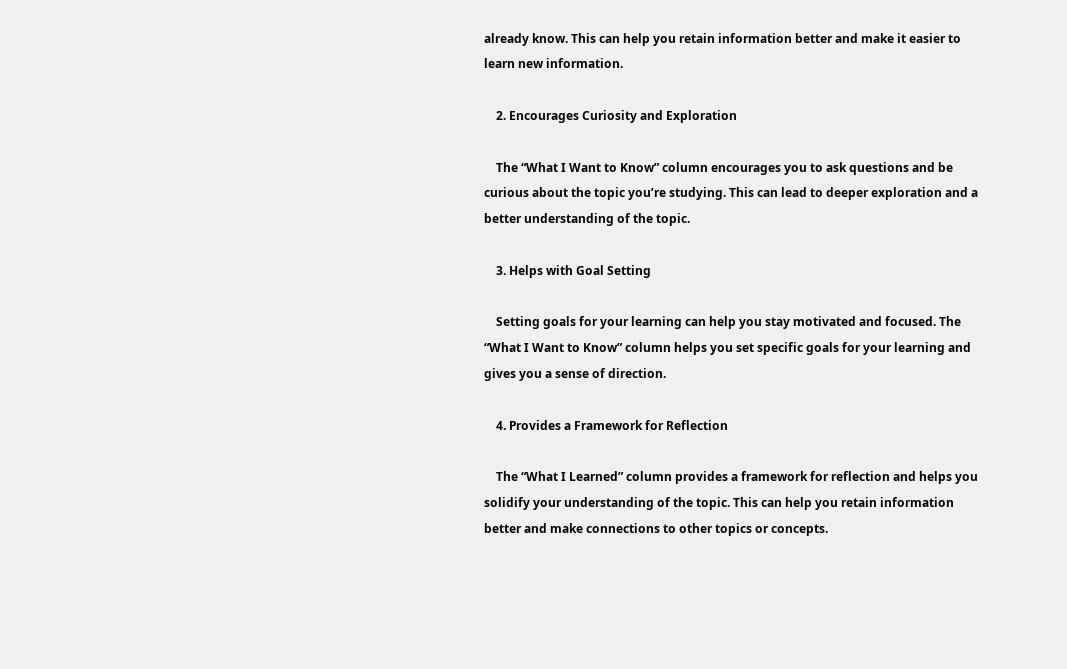already know. This can help you retain information better and make it easier to learn new information.

    2. Encourages Curiosity and Exploration

    The “What I Want to Know” column encourages you to ask questions and be curious about the topic you’re studying. This can lead to deeper exploration and a better understanding of the topic.

    3. Helps with Goal Setting

    Setting goals for your learning can help you stay motivated and focused. The “What I Want to Know” column helps you set specific goals for your learning and gives you a sense of direction.

    4. Provides a Framework for Reflection

    The “What I Learned” column provides a framework for reflection and helps you solidify your understanding of the topic. This can help you retain information better and make connections to other topics or concepts.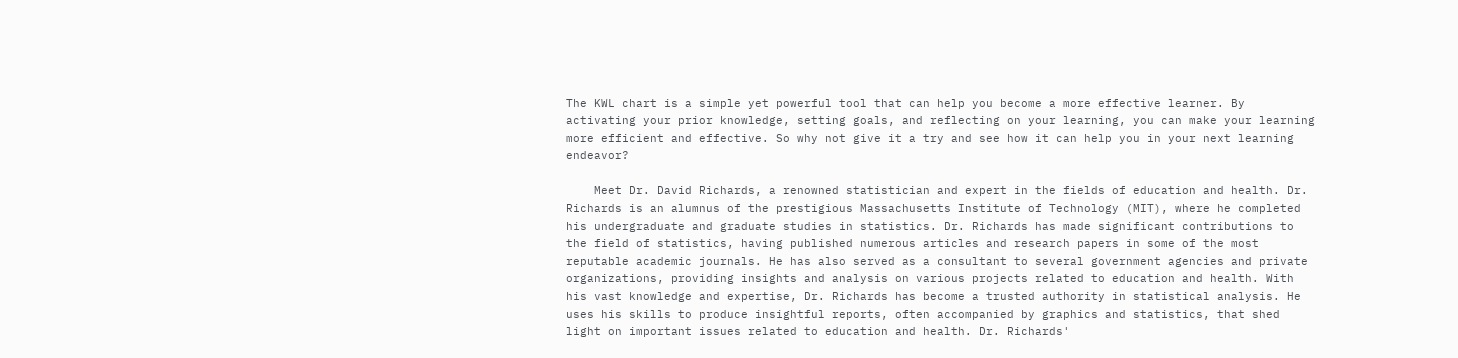The KWL chart is a simple yet powerful tool that can help you become a more effective learner. By activating your prior knowledge, setting goals, and reflecting on your learning, you can make your learning more efficient and effective. So why not give it a try and see how it can help you in your next learning endeavor?

    Meet Dr. David Richards, a renowned statistician and expert in the fields of education and health. Dr. Richards is an alumnus of the prestigious Massachusetts Institute of Technology (MIT), where he completed his undergraduate and graduate studies in statistics. Dr. Richards has made significant contributions to the field of statistics, having published numerous articles and research papers in some of the most reputable academic journals. He has also served as a consultant to several government agencies and private organizations, providing insights and analysis on various projects related to education and health. With his vast knowledge and expertise, Dr. Richards has become a trusted authority in statistical analysis. He uses his skills to produce insightful reports, often accompanied by graphics and statistics, that shed light on important issues related to education and health. Dr. Richards'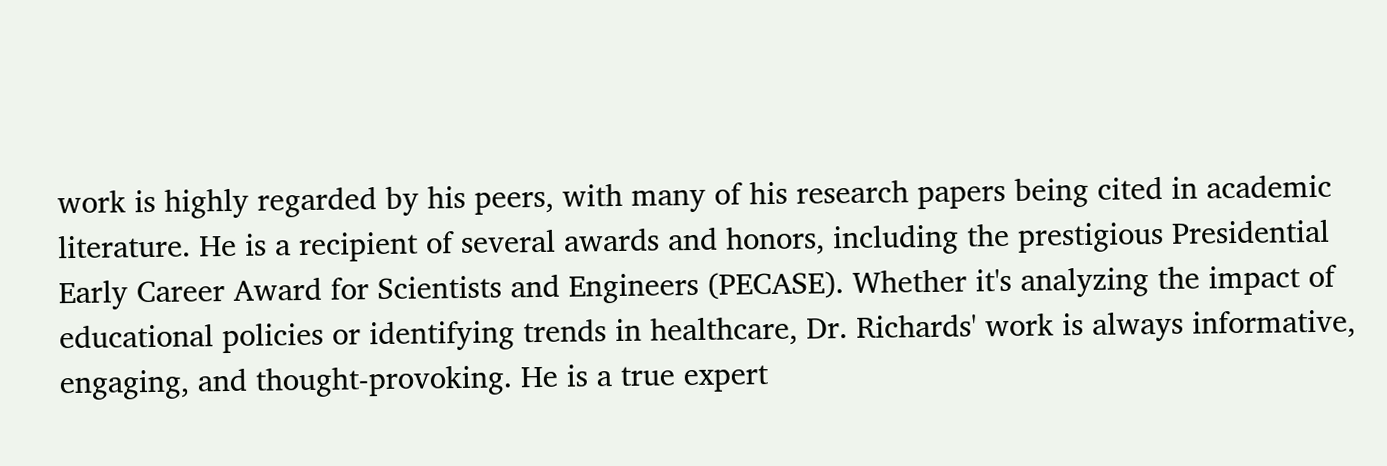work is highly regarded by his peers, with many of his research papers being cited in academic literature. He is a recipient of several awards and honors, including the prestigious Presidential Early Career Award for Scientists and Engineers (PECASE). Whether it's analyzing the impact of educational policies or identifying trends in healthcare, Dr. Richards' work is always informative, engaging, and thought-provoking. He is a true expert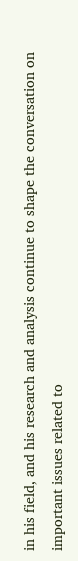in his field, and his research and analysis continue to shape the conversation on important issues related to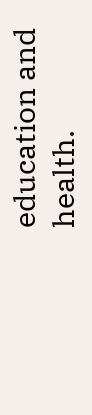education and health.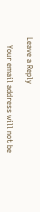Leave a Reply

    Your email address will not be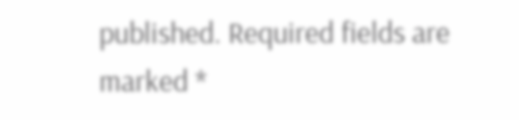published. Required fields are marked *